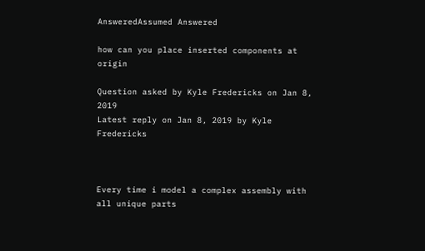AnsweredAssumed Answered

how can you place inserted components at origin

Question asked by Kyle Fredericks on Jan 8, 2019
Latest reply on Jan 8, 2019 by Kyle Fredericks



Every time i model a complex assembly with all unique parts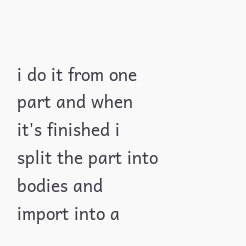i do it from one part and when it's finished i split the part into bodies and import into a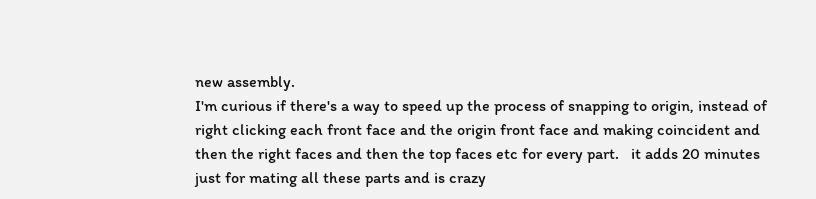new assembly.
I'm curious if there's a way to speed up the process of snapping to origin, instead of right clicking each front face and the origin front face and making coincident and then the right faces and then the top faces etc for every part.   it adds 20 minutes just for mating all these parts and is crazy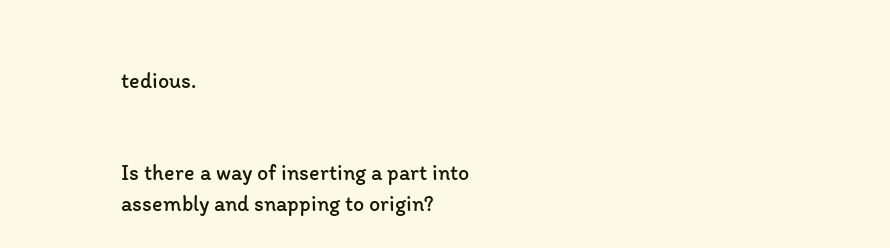tedious.


Is there a way of inserting a part into assembly and snapping to origin?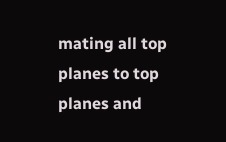mating all top planes to top planes and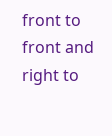front to front and right to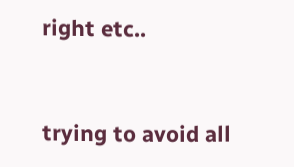right etc..


trying to avoid all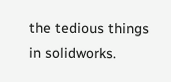the tedious things in solidworks.